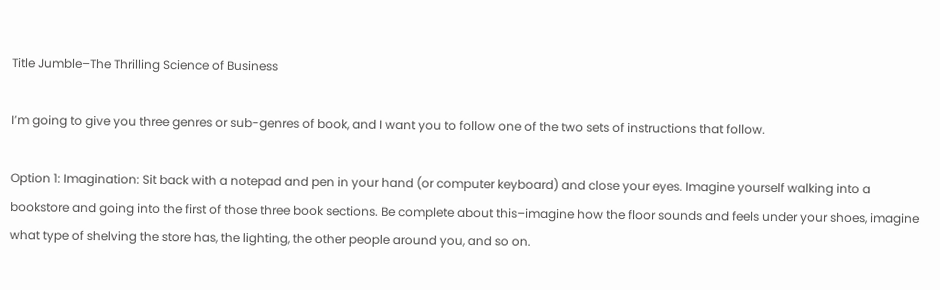Title Jumble–The Thrilling Science of Business

I’m going to give you three genres or sub-genres of book, and I want you to follow one of the two sets of instructions that follow.

Option 1: Imagination: Sit back with a notepad and pen in your hand (or computer keyboard) and close your eyes. Imagine yourself walking into a bookstore and going into the first of those three book sections. Be complete about this–imagine how the floor sounds and feels under your shoes, imagine what type of shelving the store has, the lighting, the other people around you, and so on.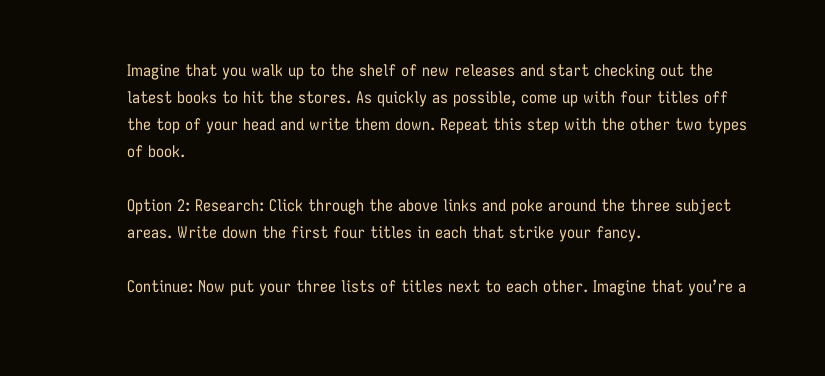Imagine that you walk up to the shelf of new releases and start checking out the latest books to hit the stores. As quickly as possible, come up with four titles off the top of your head and write them down. Repeat this step with the other two types of book.

Option 2: Research: Click through the above links and poke around the three subject areas. Write down the first four titles in each that strike your fancy.

Continue: Now put your three lists of titles next to each other. Imagine that you’re a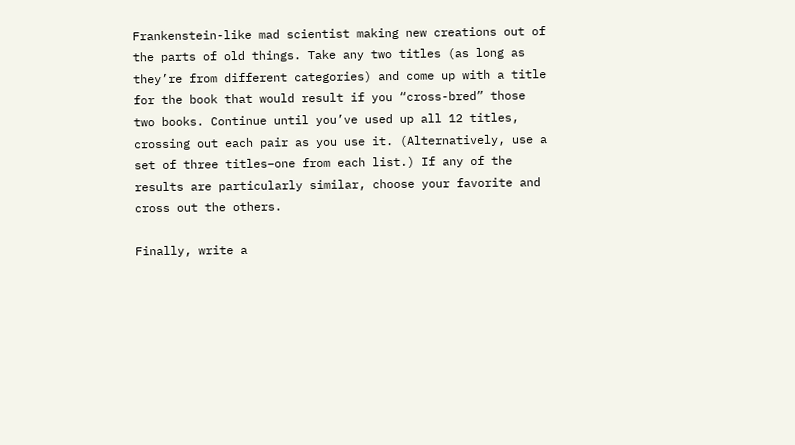Frankenstein-like mad scientist making new creations out of the parts of old things. Take any two titles (as long as they’re from different categories) and come up with a title for the book that would result if you “cross-bred” those two books. Continue until you’ve used up all 12 titles, crossing out each pair as you use it. (Alternatively, use a set of three titles–one from each list.) If any of the results are particularly similar, choose your favorite and cross out the others.

Finally, write a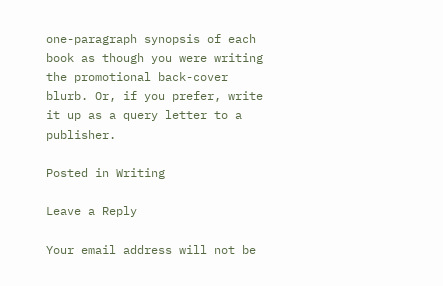one-paragraph synopsis of each book as though you were writing the promotional back-cover blurb. Or, if you prefer, write it up as a query letter to a publisher.

Posted in Writing

Leave a Reply

Your email address will not be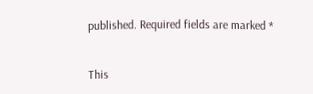published. Required fields are marked *


This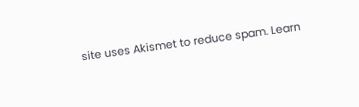site uses Akismet to reduce spam. Learn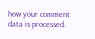how your comment data is processed.